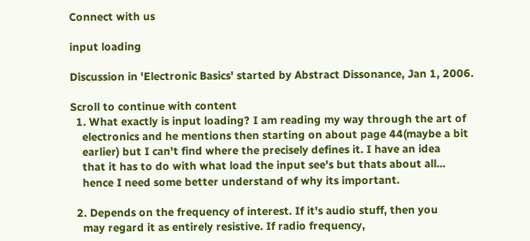Connect with us

input loading

Discussion in 'Electronic Basics' started by Abstract Dissonance, Jan 1, 2006.

Scroll to continue with content
  1. What exactly is input loading? I am reading my way through the art of
    electronics and he mentions then starting on about page 44(maybe a bit
    earlier) but I can't find where the precisely defines it. I have an idea
    that it has to do with what load the input see's but thats about all...
    hence I need some better understand of why its important.

  2. Depends on the frequency of interest. If it's audio stuff, then you
    may regard it as entirely resistive. If radio frequency,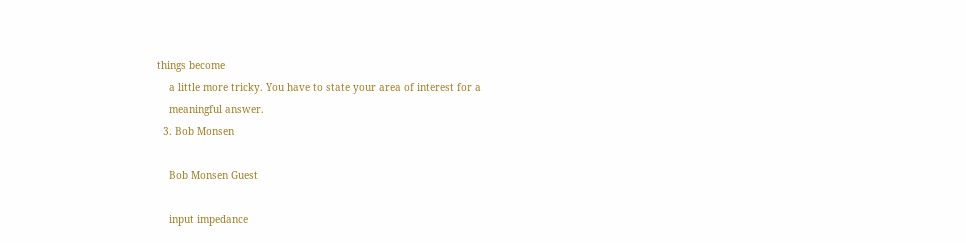things become
    a little more tricky. You have to state your area of interest for a
    meaningful answer.
  3. Bob Monsen

    Bob Monsen Guest

    input impedance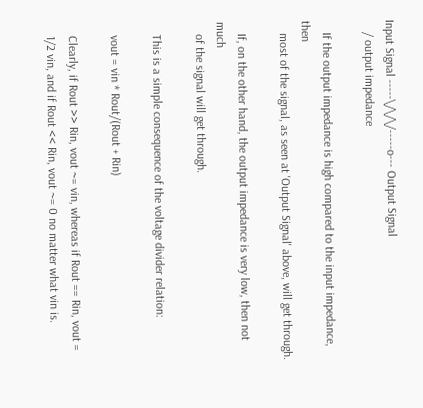Input Signal -----\/\/\/-----o--- Output Signal
    / output impedance

    If the output impedance is high compared to the input impedance, then
    most of the signal, as seen at 'Output Signal' above, will get through.

    If, on the other hand, the output impedance is very low, then not much
    of the signal will get through.

    This is a simple consequence of the voltage divider relation:

    vout = vin * Rout/(Rout + Rin)

    Clearly, if Rout >> Rin, vout ~= vin, whereas if Rout == Rin, vout =
    1/2 vin, and if Rout << Rin, vout ~= 0 no matter what vin is.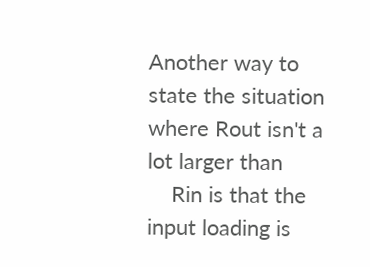Another way to state the situation where Rout isn't a lot larger than
    Rin is that the input loading is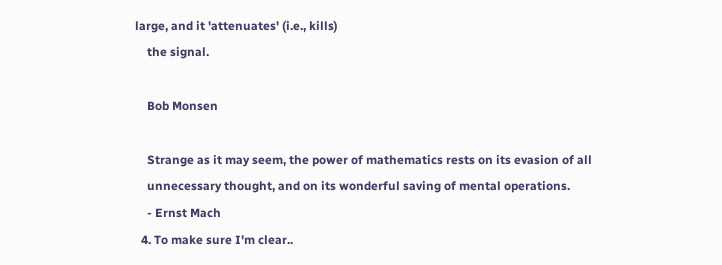large, and it 'attenuates' (i.e., kills)
    the signal.

    Bob Monsen

    Strange as it may seem, the power of mathematics rests on its evasion of all
    unnecessary thought, and on its wonderful saving of mental operations.
    - Ernst Mach
  4. To make sure I'm clear..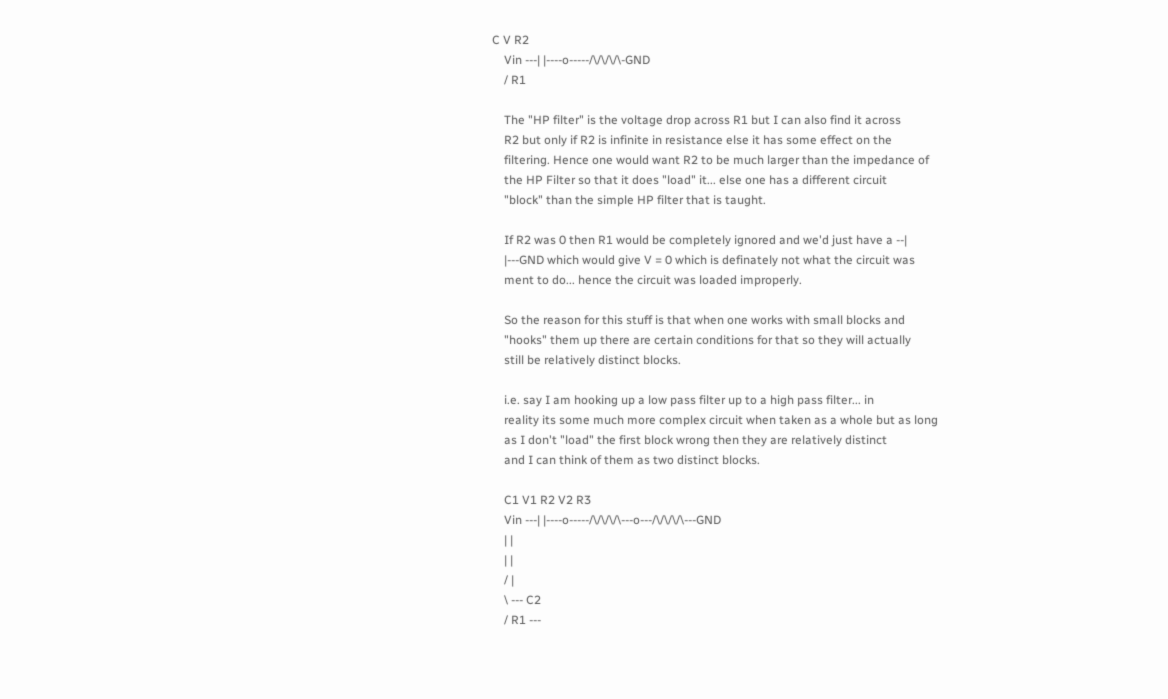C V R2
    Vin ---| |----o-----/\/\/\/\-GND
    / R1

    The "HP filter" is the voltage drop across R1 but I can also find it across
    R2 but only if R2 is infinite in resistance else it has some effect on the
    filtering. Hence one would want R2 to be much larger than the impedance of
    the HP Filter so that it does "load" it... else one has a different circuit
    "block" than the simple HP filter that is taught.

    If R2 was 0 then R1 would be completely ignored and we'd just have a --|
    |---GND which would give V = 0 which is definately not what the circuit was
    ment to do... hence the circuit was loaded improperly.

    So the reason for this stuff is that when one works with small blocks and
    "hooks" them up there are certain conditions for that so they will actually
    still be relatively distinct blocks.

    i.e. say I am hooking up a low pass filter up to a high pass filter... in
    reality its some much more complex circuit when taken as a whole but as long
    as I don't "load" the first block wrong then they are relatively distinct
    and I can think of them as two distinct blocks.

    C1 V1 R2 V2 R3
    Vin ---| |----o-----/\/\/\/\---o---/\/\/\/\---GND
    | |
    | |
    / |
    \ --- C2
    / R1 ---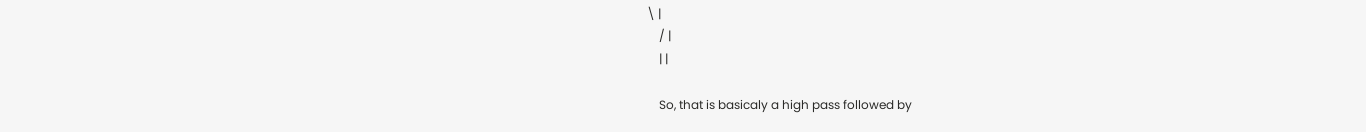\ |
    / |
    | |

    So, that is basicaly a high pass followed by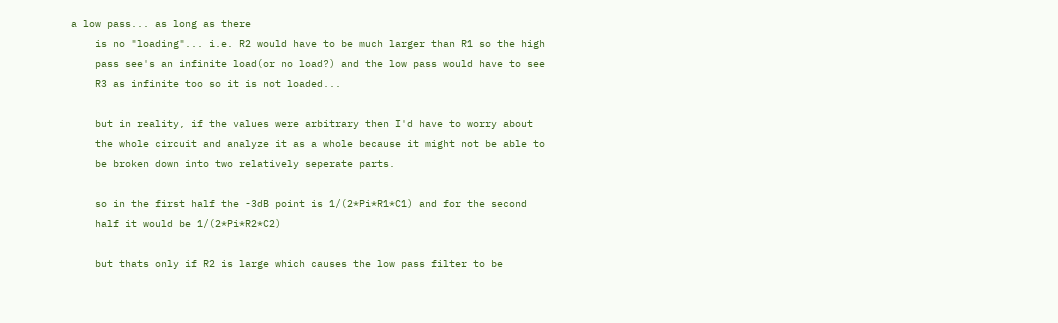a low pass... as long as there
    is no "loading"... i.e. R2 would have to be much larger than R1 so the high
    pass see's an infinite load(or no load?) and the low pass would have to see
    R3 as infinite too so it is not loaded...

    but in reality, if the values were arbitrary then I'd have to worry about
    the whole circuit and analyze it as a whole because it might not be able to
    be broken down into two relatively seperate parts.

    so in the first half the -3dB point is 1/(2*Pi*R1*C1) and for the second
    half it would be 1/(2*Pi*R2*C2)

    but thats only if R2 is large which causes the low pass filter to be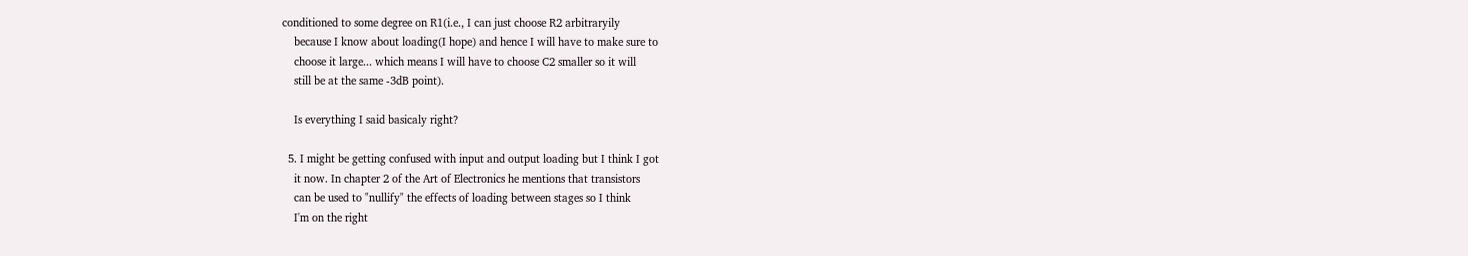conditioned to some degree on R1(i.e., I can just choose R2 arbitraryily
    because I know about loading(I hope) and hence I will have to make sure to
    choose it large... which means I will have to choose C2 smaller so it will
    still be at the same -3dB point).

    Is everything I said basicaly right?

  5. I might be getting confused with input and output loading but I think I got
    it now. In chapter 2 of the Art of Electronics he mentions that transistors
    can be used to "nullify" the effects of loading between stages so I think
    I'm on the right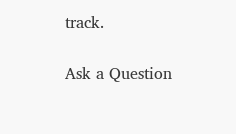track.

Ask a Question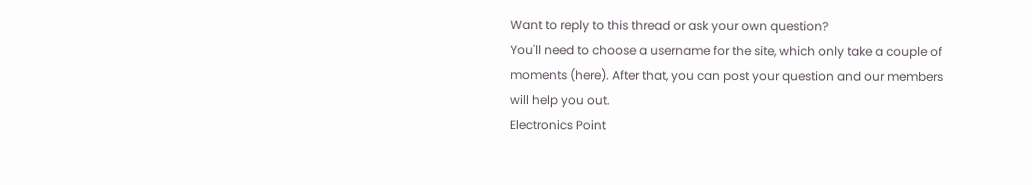Want to reply to this thread or ask your own question?
You'll need to choose a username for the site, which only take a couple of moments (here). After that, you can post your question and our members will help you out.
Electronics Point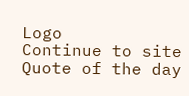Logo
Continue to site
Quote of the day